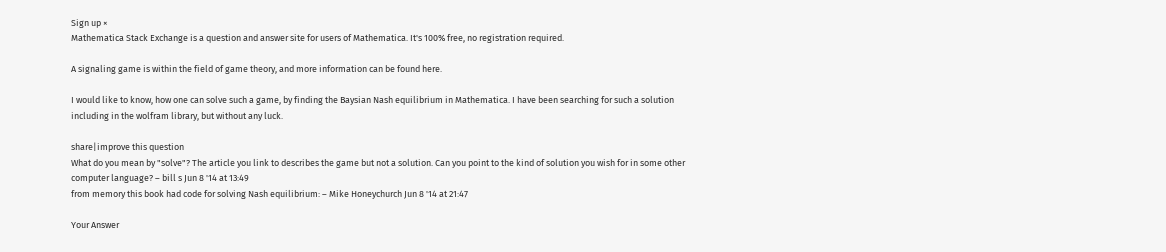Sign up ×
Mathematica Stack Exchange is a question and answer site for users of Mathematica. It's 100% free, no registration required.

A signaling game is within the field of game theory, and more information can be found here.

I would like to know, how one can solve such a game, by finding the Baysian Nash equilibrium in Mathematica. I have been searching for such a solution including in the wolfram library, but without any luck.

share|improve this question
What do you mean by "solve"? The article you link to describes the game but not a solution. Can you point to the kind of solution you wish for in some other computer language? – bill s Jun 8 '14 at 13:49
from memory this book had code for solving Nash equilibrium: – Mike Honeychurch Jun 8 '14 at 21:47

Your Answer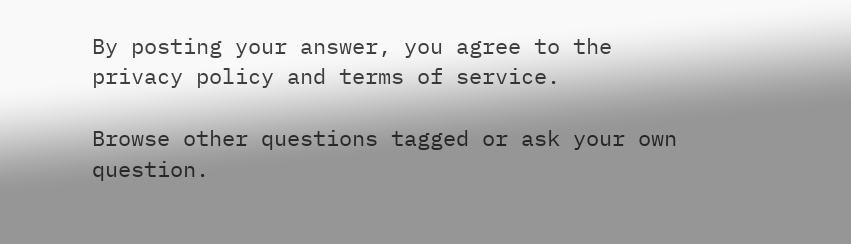By posting your answer, you agree to the privacy policy and terms of service.

Browse other questions tagged or ask your own question.